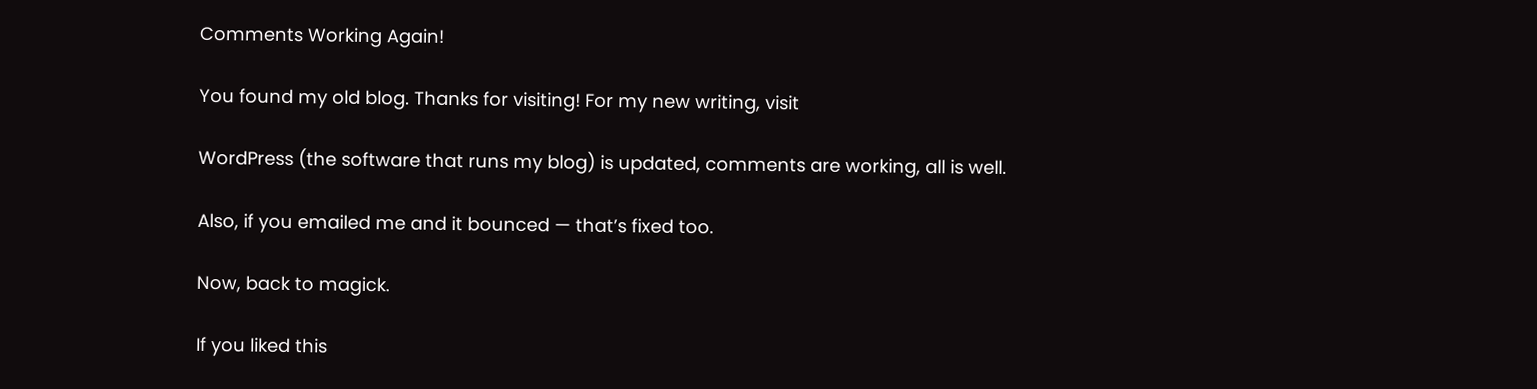Comments Working Again!

You found my old blog. Thanks for visiting! For my new writing, visit

WordPress (the software that runs my blog) is updated, comments are working, all is well.

Also, if you emailed me and it bounced — that’s fixed too.

Now, back to magick.

If you liked this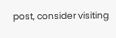post, consider visiting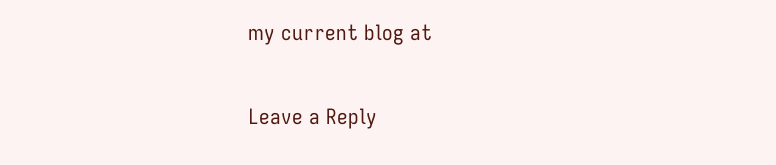my current blog at

Leave a Reply